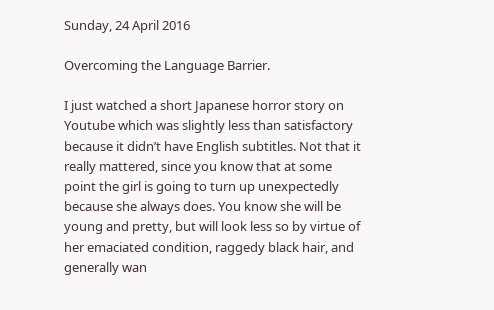Sunday, 24 April 2016

Overcoming the Language Barrier.

I just watched a short Japanese horror story on Youtube which was slightly less than satisfactory because it didn’t have English subtitles. Not that it really mattered, since you know that at some point the girl is going to turn up unexpectedly because she always does. You know she will be young and pretty, but will look less so by virtue of her emaciated condition, raggedy black hair, and generally wan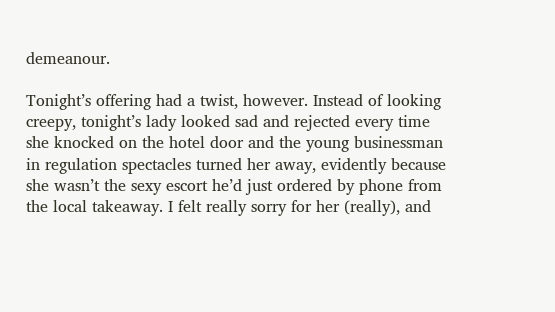demeanour.

Tonight’s offering had a twist, however. Instead of looking creepy, tonight’s lady looked sad and rejected every time she knocked on the hotel door and the young businessman in regulation spectacles turned her away, evidently because she wasn’t the sexy escort he’d just ordered by phone from the local takeaway. I felt really sorry for her (really), and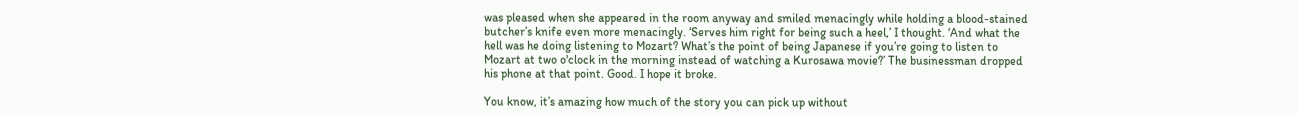was pleased when she appeared in the room anyway and smiled menacingly while holding a blood-stained butcher’s knife even more menacingly. ‘Serves him right for being such a heel,’ I thought. ‘And what the hell was he doing listening to Mozart? What’s the point of being Japanese if you’re going to listen to Mozart at two o'clock in the morning instead of watching a Kurosawa movie?’ The businessman dropped his phone at that point. Good. I hope it broke.

You know, it’s amazing how much of the story you can pick up without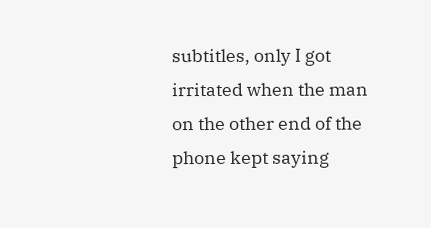subtitles, only I got irritated when the man on the other end of the phone kept saying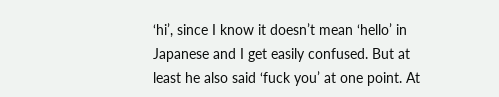‘hi’, since I know it doesn’t mean ‘hello’ in Japanese and I get easily confused. But at least he also said ‘fuck you’ at one point. At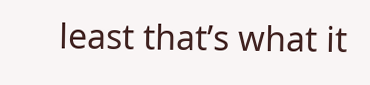least that’s what it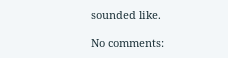sounded like.

No comments: